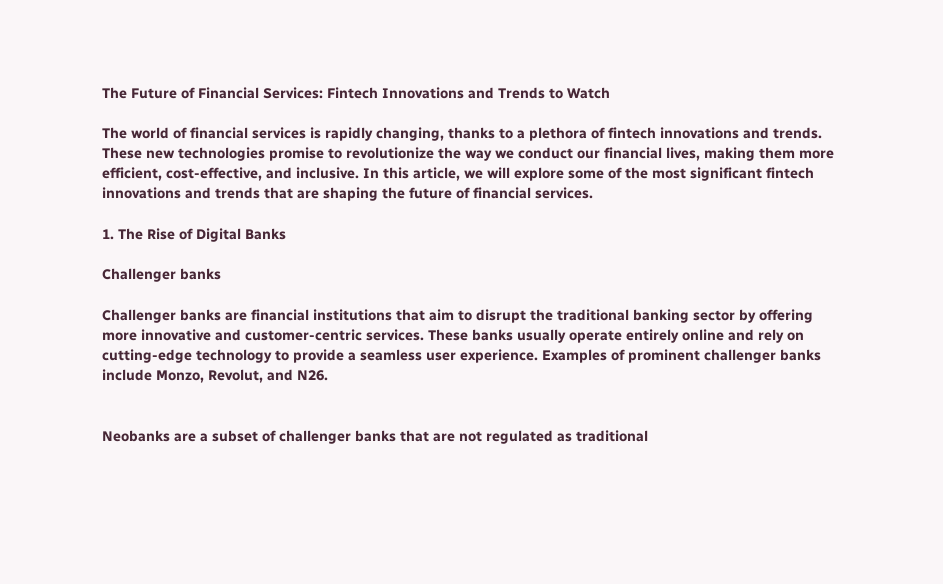The Future of Financial Services: Fintech Innovations and Trends to Watch

The world of financial services is rapidly changing, thanks to a plethora of fintech innovations and trends. These new technologies promise to revolutionize the way we conduct our financial lives, making them more efficient, cost-effective, and inclusive. In this article, we will explore some of the most significant fintech innovations and trends that are shaping the future of financial services.

1. The Rise of Digital Banks

Challenger banks

Challenger banks are financial institutions that aim to disrupt the traditional banking sector by offering more innovative and customer-centric services. These banks usually operate entirely online and rely on cutting-edge technology to provide a seamless user experience. Examples of prominent challenger banks include Monzo, Revolut, and N26.


Neobanks are a subset of challenger banks that are not regulated as traditional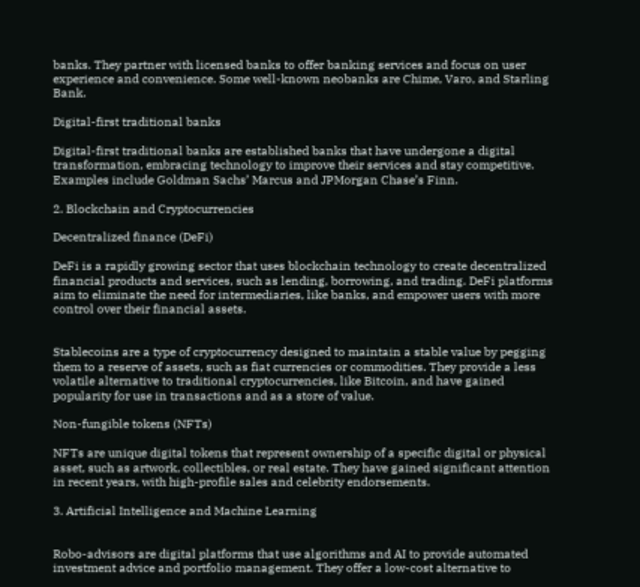banks. They partner with licensed banks to offer banking services and focus on user experience and convenience. Some well-known neobanks are Chime, Varo, and Starling Bank.

Digital-first traditional banks

Digital-first traditional banks are established banks that have undergone a digital transformation, embracing technology to improve their services and stay competitive. Examples include Goldman Sachs’ Marcus and JPMorgan Chase’s Finn.

2. Blockchain and Cryptocurrencies

Decentralized finance (DeFi)

DeFi is a rapidly growing sector that uses blockchain technology to create decentralized financial products and services, such as lending, borrowing, and trading. DeFi platforms aim to eliminate the need for intermediaries, like banks, and empower users with more control over their financial assets.


Stablecoins are a type of cryptocurrency designed to maintain a stable value by pegging them to a reserve of assets, such as fiat currencies or commodities. They provide a less volatile alternative to traditional cryptocurrencies, like Bitcoin, and have gained popularity for use in transactions and as a store of value.

Non-fungible tokens (NFTs)

NFTs are unique digital tokens that represent ownership of a specific digital or physical asset, such as artwork, collectibles, or real estate. They have gained significant attention in recent years, with high-profile sales and celebrity endorsements.

3. Artificial Intelligence and Machine Learning


Robo-advisors are digital platforms that use algorithms and AI to provide automated investment advice and portfolio management. They offer a low-cost alternative to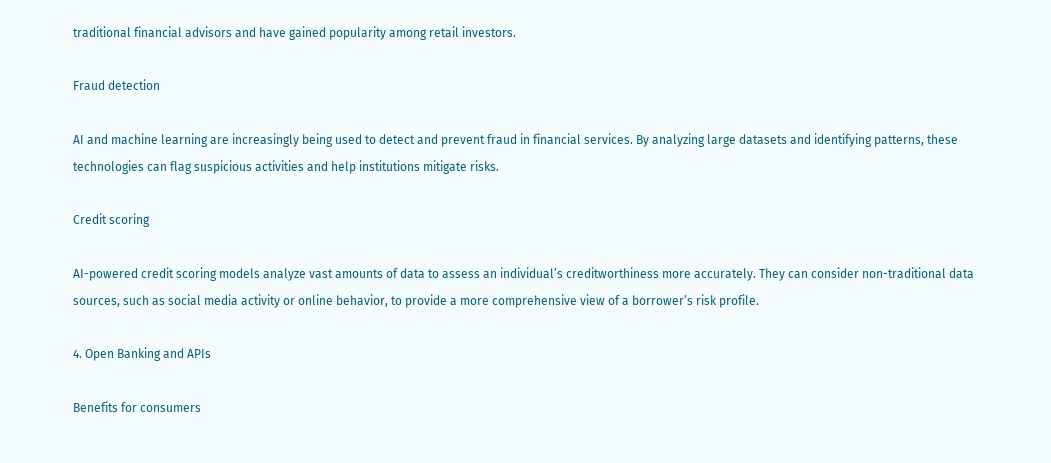traditional financial advisors and have gained popularity among retail investors.

Fraud detection

AI and machine learning are increasingly being used to detect and prevent fraud in financial services. By analyzing large datasets and identifying patterns, these technologies can flag suspicious activities and help institutions mitigate risks.

Credit scoring

AI-powered credit scoring models analyze vast amounts of data to assess an individual’s creditworthiness more accurately. They can consider non-traditional data sources, such as social media activity or online behavior, to provide a more comprehensive view of a borrower’s risk profile.

4. Open Banking and APIs

Benefits for consumers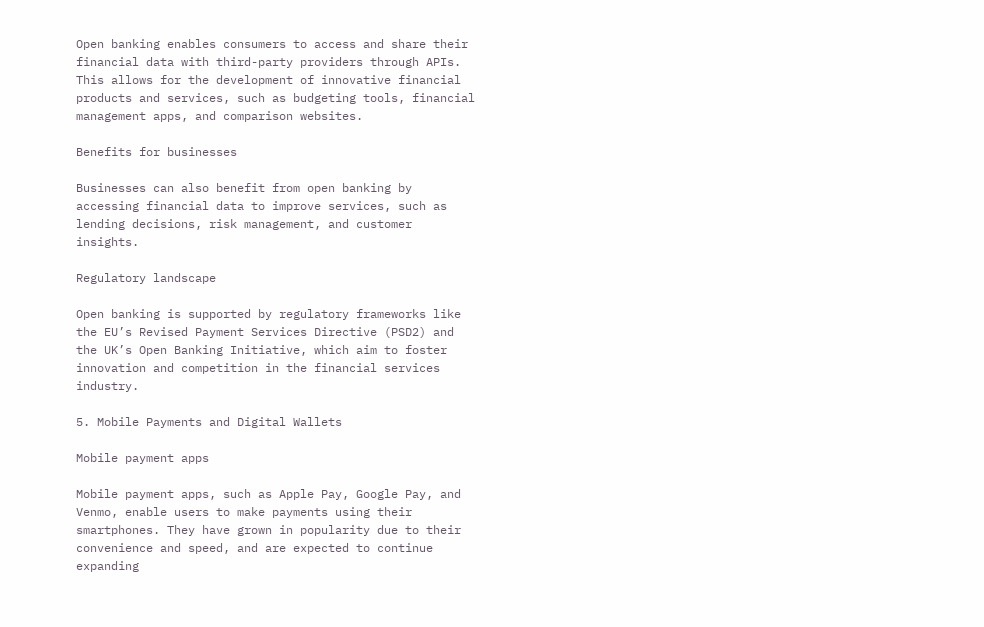Open banking enables consumers to access and share their financial data with third-party providers through APIs. This allows for the development of innovative financial products and services, such as budgeting tools, financial management apps, and comparison websites.

Benefits for businesses

Businesses can also benefit from open banking by accessing financial data to improve services, such as lending decisions, risk management, and customer insights.

Regulatory landscape

Open banking is supported by regulatory frameworks like the EU’s Revised Payment Services Directive (PSD2) and the UK’s Open Banking Initiative, which aim to foster innovation and competition in the financial services industry.

5. Mobile Payments and Digital Wallets

Mobile payment apps

Mobile payment apps, such as Apple Pay, Google Pay, and Venmo, enable users to make payments using their smartphones. They have grown in popularity due to their convenience and speed, and are expected to continue expanding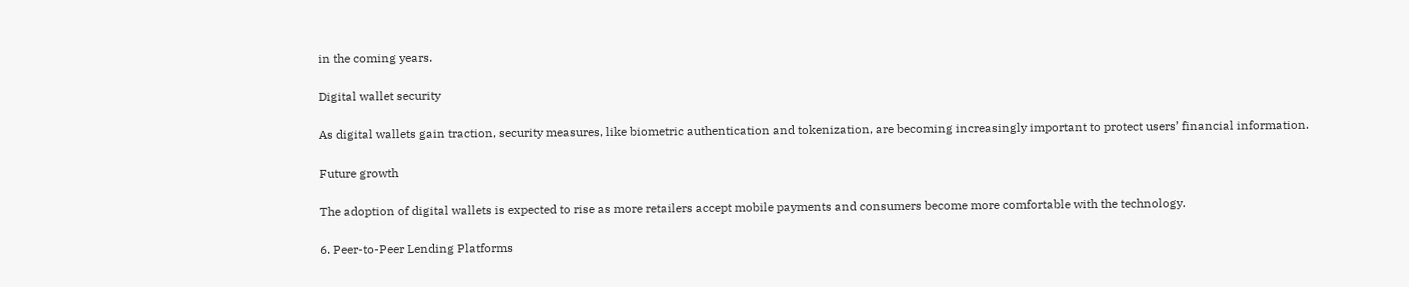in the coming years.

Digital wallet security

As digital wallets gain traction, security measures, like biometric authentication and tokenization, are becoming increasingly important to protect users’ financial information.

Future growth

The adoption of digital wallets is expected to rise as more retailers accept mobile payments and consumers become more comfortable with the technology.

6. Peer-to-Peer Lending Platforms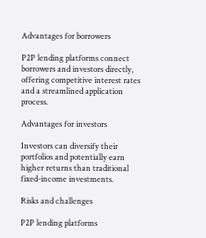Advantages for borrowers

P2P lending platforms connect borrowers and investors directly, offering competitive interest rates and a streamlined application process.

Advantages for investors

Investors can diversify their portfolios and potentially earn higher returns than traditional fixed-income investments.

Risks and challenges

P2P lending platforms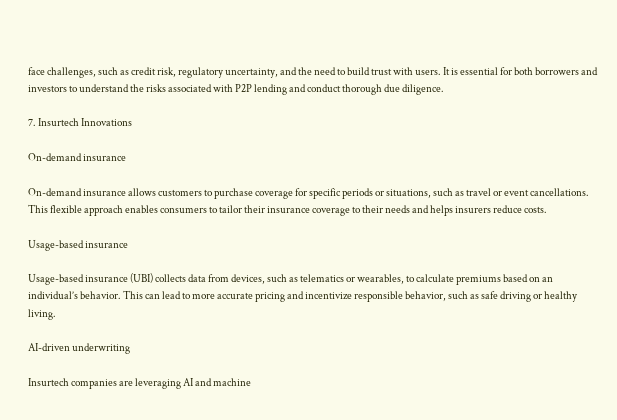face challenges, such as credit risk, regulatory uncertainty, and the need to build trust with users. It is essential for both borrowers and investors to understand the risks associated with P2P lending and conduct thorough due diligence.

7. Insurtech Innovations

On-demand insurance

On-demand insurance allows customers to purchase coverage for specific periods or situations, such as travel or event cancellations. This flexible approach enables consumers to tailor their insurance coverage to their needs and helps insurers reduce costs.

Usage-based insurance

Usage-based insurance (UBI) collects data from devices, such as telematics or wearables, to calculate premiums based on an individual’s behavior. This can lead to more accurate pricing and incentivize responsible behavior, such as safe driving or healthy living.

AI-driven underwriting

Insurtech companies are leveraging AI and machine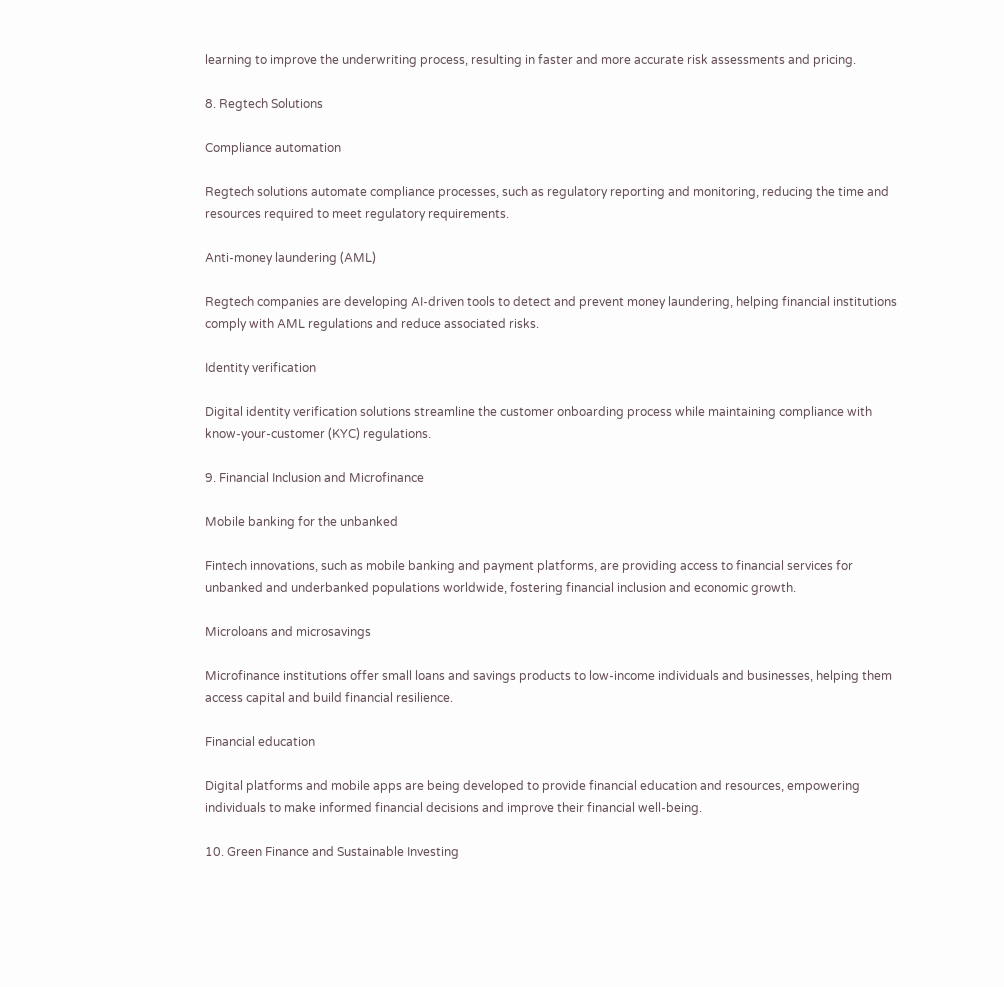learning to improve the underwriting process, resulting in faster and more accurate risk assessments and pricing.

8. Regtech Solutions

Compliance automation

Regtech solutions automate compliance processes, such as regulatory reporting and monitoring, reducing the time and resources required to meet regulatory requirements.

Anti-money laundering (AML)

Regtech companies are developing AI-driven tools to detect and prevent money laundering, helping financial institutions comply with AML regulations and reduce associated risks.

Identity verification

Digital identity verification solutions streamline the customer onboarding process while maintaining compliance with know-your-customer (KYC) regulations.

9. Financial Inclusion and Microfinance

Mobile banking for the unbanked

Fintech innovations, such as mobile banking and payment platforms, are providing access to financial services for unbanked and underbanked populations worldwide, fostering financial inclusion and economic growth.

Microloans and microsavings

Microfinance institutions offer small loans and savings products to low-income individuals and businesses, helping them access capital and build financial resilience.

Financial education

Digital platforms and mobile apps are being developed to provide financial education and resources, empowering individuals to make informed financial decisions and improve their financial well-being.

10. Green Finance and Sustainable Investing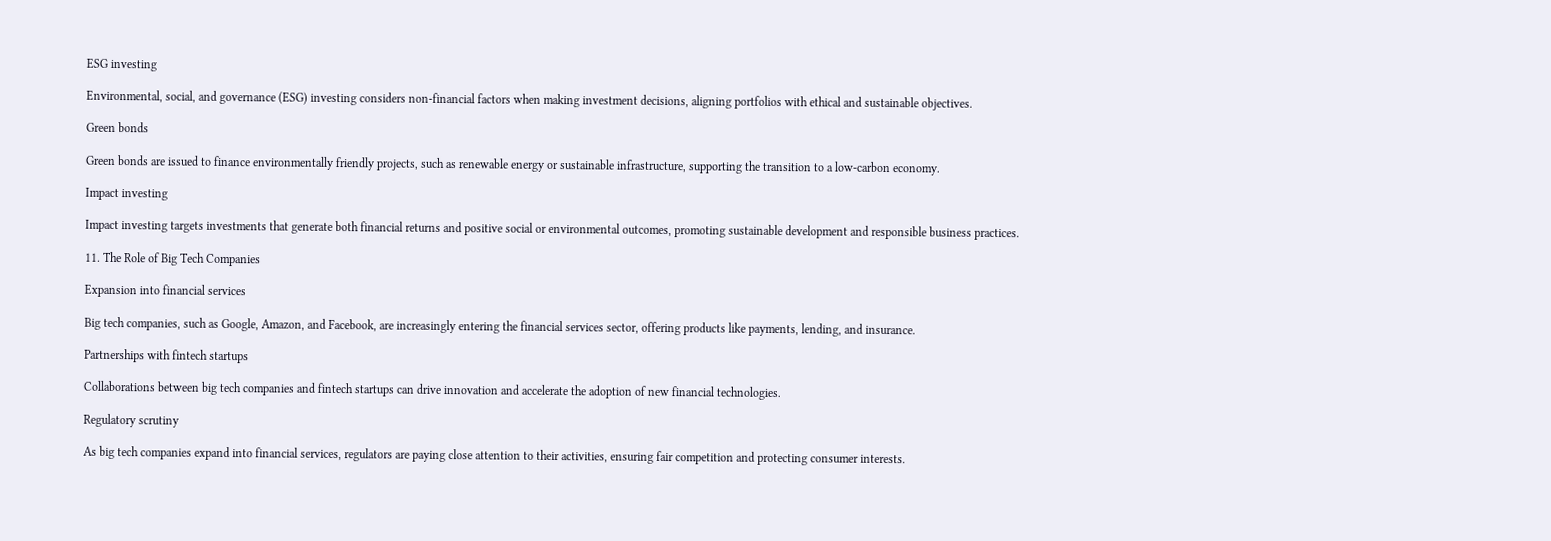ESG investing

Environmental, social, and governance (ESG) investing considers non-financial factors when making investment decisions, aligning portfolios with ethical and sustainable objectives.

Green bonds

Green bonds are issued to finance environmentally friendly projects, such as renewable energy or sustainable infrastructure, supporting the transition to a low-carbon economy.

Impact investing

Impact investing targets investments that generate both financial returns and positive social or environmental outcomes, promoting sustainable development and responsible business practices.

11. The Role of Big Tech Companies

Expansion into financial services

Big tech companies, such as Google, Amazon, and Facebook, are increasingly entering the financial services sector, offering products like payments, lending, and insurance.

Partnerships with fintech startups

Collaborations between big tech companies and fintech startups can drive innovation and accelerate the adoption of new financial technologies.

Regulatory scrutiny

As big tech companies expand into financial services, regulators are paying close attention to their activities, ensuring fair competition and protecting consumer interests.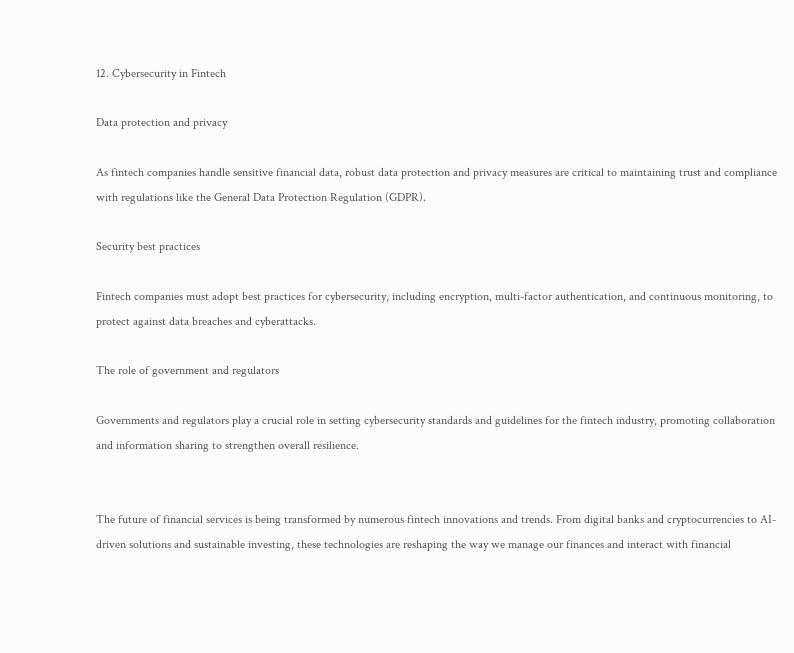12. Cybersecurity in Fintech

Data protection and privacy

As fintech companies handle sensitive financial data, robust data protection and privacy measures are critical to maintaining trust and compliance with regulations like the General Data Protection Regulation (GDPR).

Security best practices

Fintech companies must adopt best practices for cybersecurity, including encryption, multi-factor authentication, and continuous monitoring, to protect against data breaches and cyberattacks.

The role of government and regulators

Governments and regulators play a crucial role in setting cybersecurity standards and guidelines for the fintech industry, promoting collaboration and information sharing to strengthen overall resilience.


The future of financial services is being transformed by numerous fintech innovations and trends. From digital banks and cryptocurrencies to AI-driven solutions and sustainable investing, these technologies are reshaping the way we manage our finances and interact with financial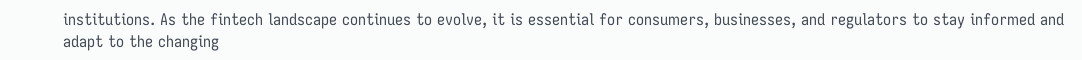institutions. As the fintech landscape continues to evolve, it is essential for consumers, businesses, and regulators to stay informed and adapt to the changing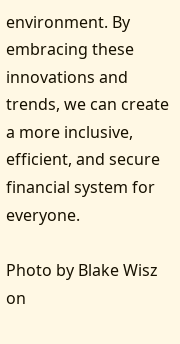environment. By embracing these innovations and trends, we can create a more inclusive, efficient, and secure financial system for everyone.

Photo by Blake Wisz on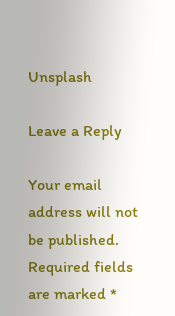Unsplash

Leave a Reply

Your email address will not be published. Required fields are marked *